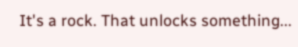It's a rock. That unlocks something...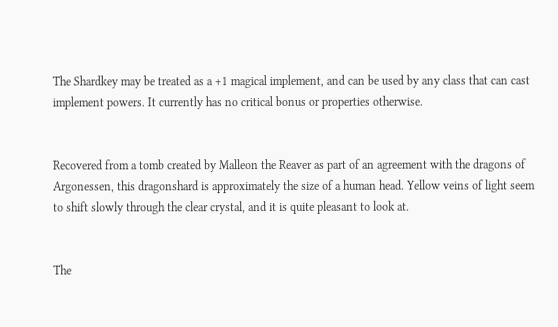The Shardkey may be treated as a +1 magical implement, and can be used by any class that can cast implement powers. It currently has no critical bonus or properties otherwise.


Recovered from a tomb created by Malleon the Reaver as part of an agreement with the dragons of Argonessen, this dragonshard is approximately the size of a human head. Yellow veins of light seem to shift slowly through the clear crystal, and it is quite pleasant to look at.


The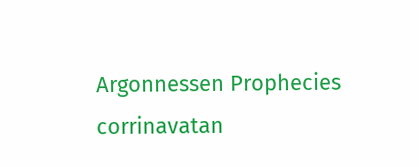Argonnessen Prophecies corrinavatan